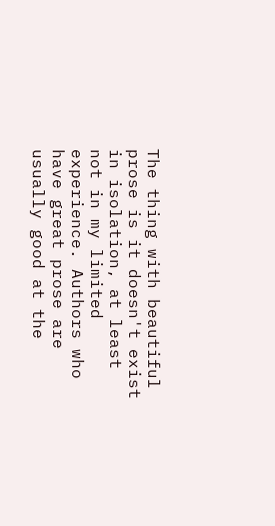The thing with beautiful prose is it doesn't exist in isolation, at least not in my limited experience. Authors who have great prose are usually good at the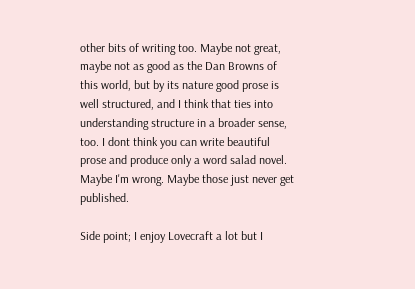other bits of writing too. Maybe not great, maybe not as good as the Dan Browns of this world, but by its nature good prose is well structured, and I think that ties into understanding structure in a broader sense, too. I dont think you can write beautiful prose and produce only a word salad novel. Maybe I'm wrong. Maybe those just never get published.

Side point; I enjoy Lovecraft a lot but I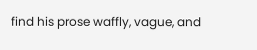find his prose waffly, vague, and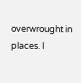overwrought in places. I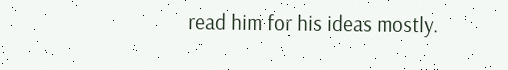read him for his ideas mostly.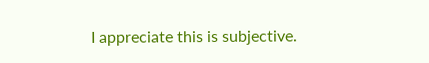I appreciate this is subjective.